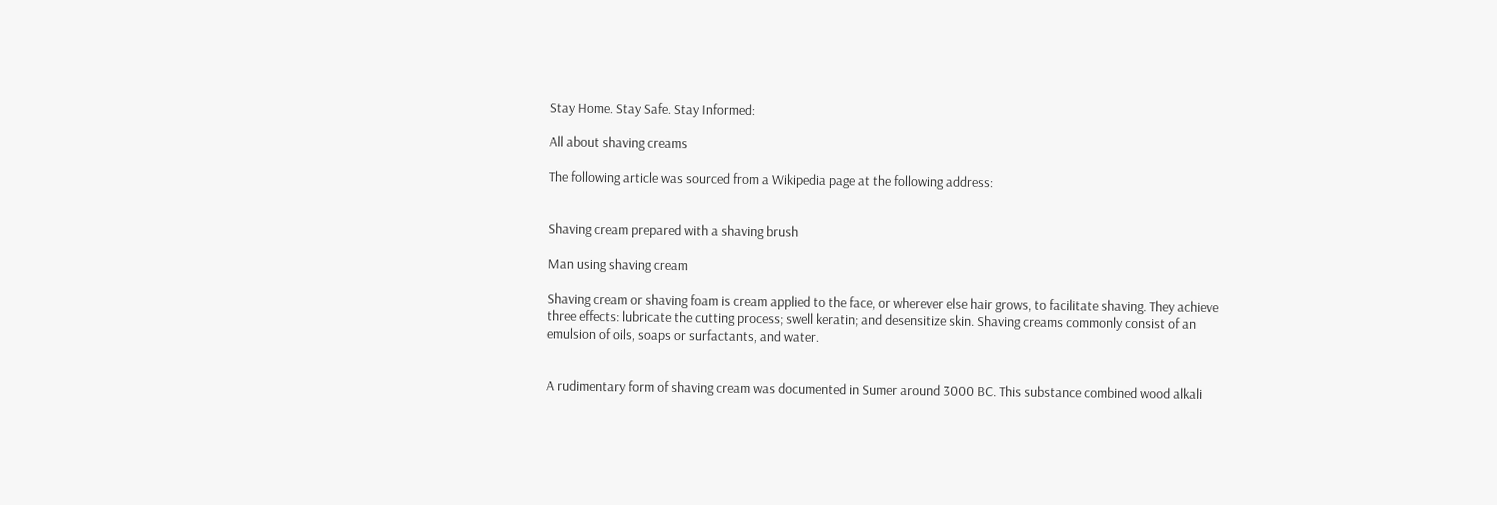Stay Home. Stay Safe. Stay Informed:

All about shaving creams

The following article was sourced from a Wikipedia page at the following address:


Shaving cream prepared with a shaving brush

Man using shaving cream

Shaving cream or shaving foam is cream applied to the face, or wherever else hair grows, to facilitate shaving. They achieve three effects: lubricate the cutting process; swell keratin; and desensitize skin. Shaving creams commonly consist of an emulsion of oils, soaps or surfactants, and water.


A rudimentary form of shaving cream was documented in Sumer around 3000 BC. This substance combined wood alkali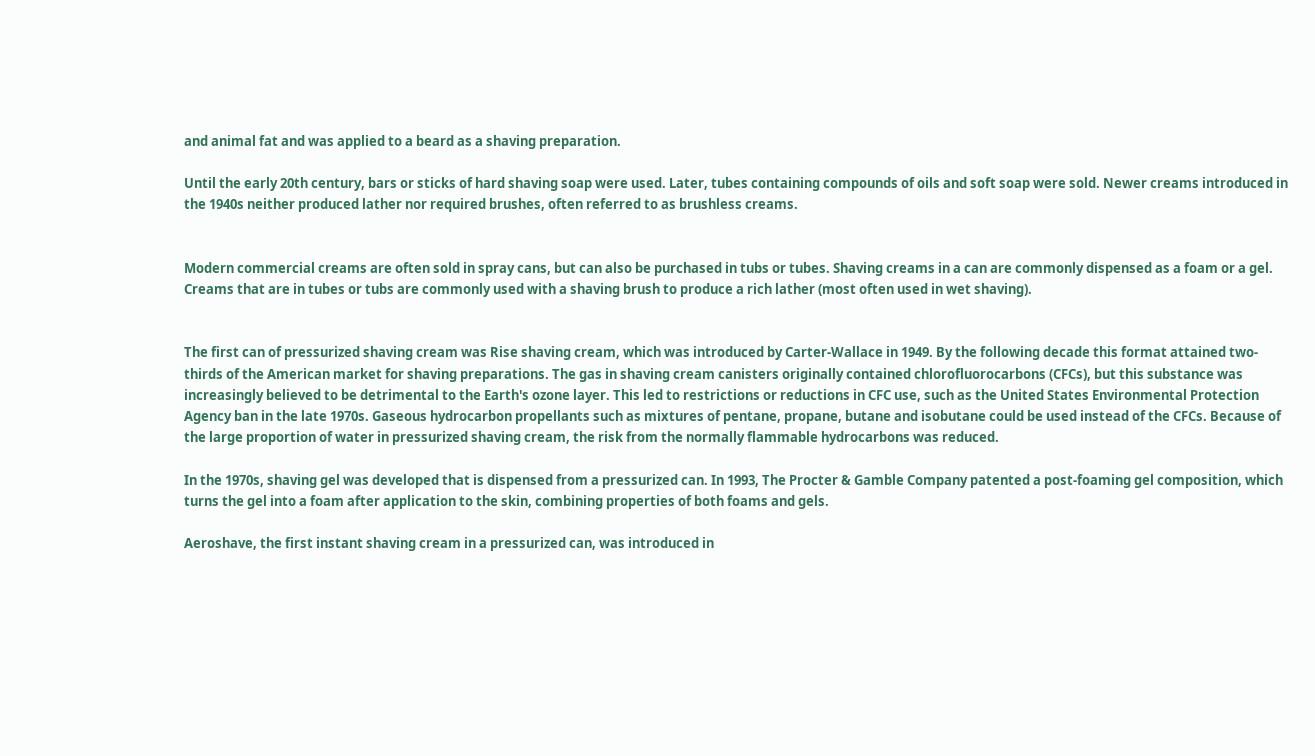and animal fat and was applied to a beard as a shaving preparation.

Until the early 20th century, bars or sticks of hard shaving soap were used. Later, tubes containing compounds of oils and soft soap were sold. Newer creams introduced in the 1940s neither produced lather nor required brushes, often referred to as brushless creams.


Modern commercial creams are often sold in spray cans, but can also be purchased in tubs or tubes. Shaving creams in a can are commonly dispensed as a foam or a gel. Creams that are in tubes or tubs are commonly used with a shaving brush to produce a rich lather (most often used in wet shaving).


The first can of pressurized shaving cream was Rise shaving cream, which was introduced by Carter-Wallace in 1949. By the following decade this format attained two-thirds of the American market for shaving preparations. The gas in shaving cream canisters originally contained chlorofluorocarbons (CFCs), but this substance was increasingly believed to be detrimental to the Earth's ozone layer. This led to restrictions or reductions in CFC use, such as the United States Environmental Protection Agency ban in the late 1970s. Gaseous hydrocarbon propellants such as mixtures of pentane, propane, butane and isobutane could be used instead of the CFCs. Because of the large proportion of water in pressurized shaving cream, the risk from the normally flammable hydrocarbons was reduced.

In the 1970s, shaving gel was developed that is dispensed from a pressurized can. In 1993, The Procter & Gamble Company patented a post-foaming gel composition, which turns the gel into a foam after application to the skin, combining properties of both foams and gels.

Aeroshave, the first instant shaving cream in a pressurized can, was introduced in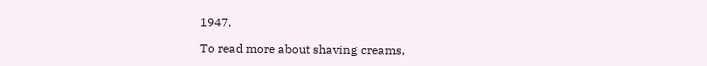1947.

To read more about shaving creams,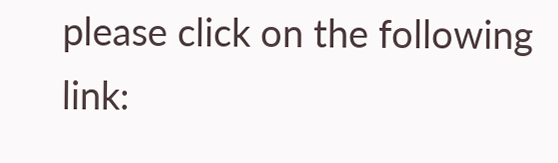please click on the following link: